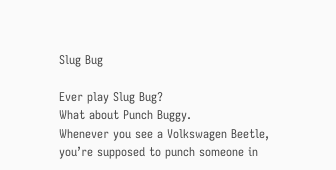Slug Bug

Ever play Slug Bug?
What about Punch Buggy.
Whenever you see a Volkswagen Beetle, you’re supposed to punch someone in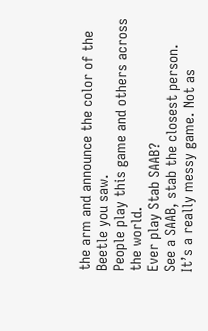the arm and announce the color of the Beetle you saw.
People play this game and others across the world.
Ever play Stab SAAB?
See a SAAB, stab the closest person.
It’s a really messy game. Not as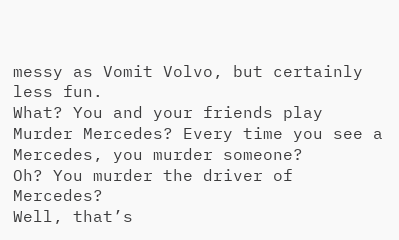messy as Vomit Volvo, but certainly less fun.
What? You and your friends play Murder Mercedes? Every time you see a Mercedes, you murder someone?
Oh? You murder the driver of Mercedes?
Well, that’s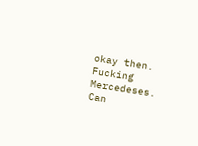okay then. Fucking Mercedeses.
Can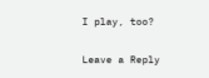I play, too?

Leave a Reply